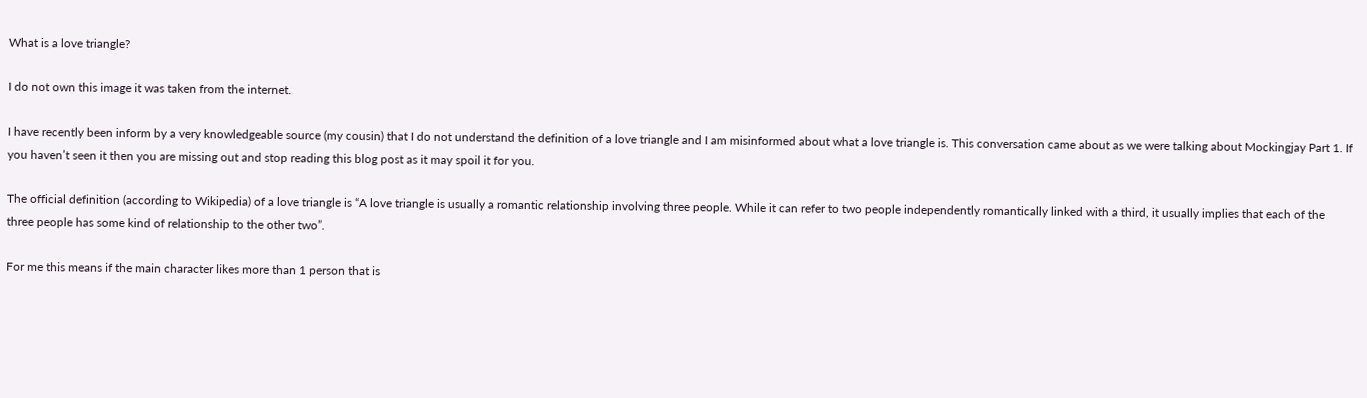What is a love triangle?

I do not own this image it was taken from the internet.

I have recently been inform by a very knowledgeable source (my cousin) that I do not understand the definition of a love triangle and I am misinformed about what a love triangle is. This conversation came about as we were talking about Mockingjay Part 1. If you haven’t seen it then you are missing out and stop reading this blog post as it may spoil it for you.

The official definition (according to Wikipedia) of a love triangle is “A love triangle is usually a romantic relationship involving three people. While it can refer to two people independently romantically linked with a third, it usually implies that each of the three people has some kind of relationship to the other two”.

For me this means if the main character likes more than 1 person that is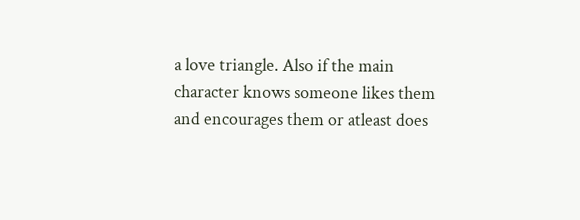a love triangle. Also if the main character knows someone likes them and encourages them or atleast does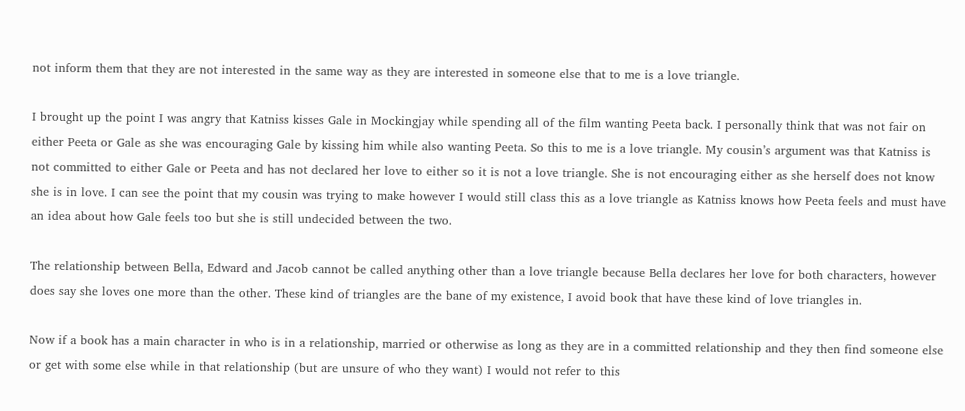not inform them that they are not interested in the same way as they are interested in someone else that to me is a love triangle.

I brought up the point I was angry that Katniss kisses Gale in Mockingjay while spending all of the film wanting Peeta back. I personally think that was not fair on either Peeta or Gale as she was encouraging Gale by kissing him while also wanting Peeta. So this to me is a love triangle. My cousin’s argument was that Katniss is not committed to either Gale or Peeta and has not declared her love to either so it is not a love triangle. She is not encouraging either as she herself does not know she is in love. I can see the point that my cousin was trying to make however I would still class this as a love triangle as Katniss knows how Peeta feels and must have an idea about how Gale feels too but she is still undecided between the two.

The relationship between Bella, Edward and Jacob cannot be called anything other than a love triangle because Bella declares her love for both characters, however does say she loves one more than the other. These kind of triangles are the bane of my existence, I avoid book that have these kind of love triangles in.

Now if a book has a main character in who is in a relationship, married or otherwise as long as they are in a committed relationship and they then find someone else or get with some else while in that relationship (but are unsure of who they want) I would not refer to this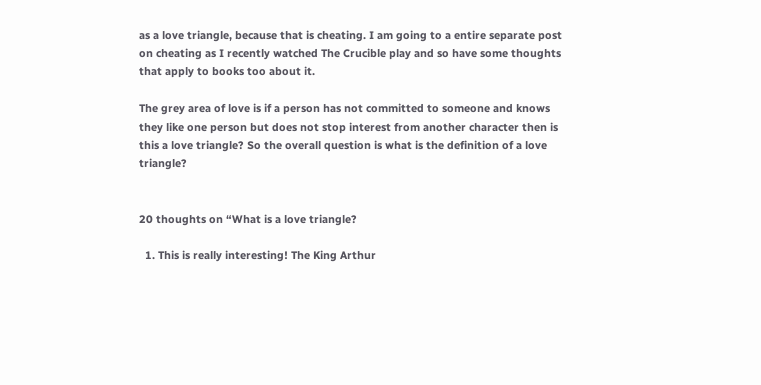as a love triangle, because that is cheating. I am going to a entire separate post on cheating as I recently watched The Crucible play and so have some thoughts that apply to books too about it.

The grey area of love is if a person has not committed to someone and knows they like one person but does not stop interest from another character then is this a love triangle? So the overall question is what is the definition of a love triangle?


20 thoughts on “What is a love triangle?

  1. This is really interesting! The King Arthur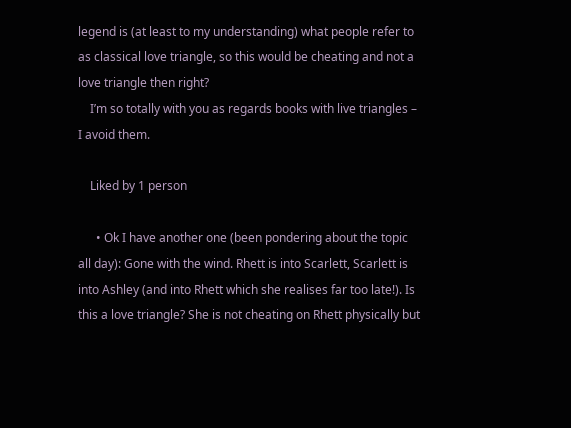legend is (at least to my understanding) what people refer to as classical love triangle, so this would be cheating and not a love triangle then right?
    I’m so totally with you as regards books with live triangles – I avoid them.

    Liked by 1 person

      • Ok I have another one (been pondering about the topic all day): Gone with the wind. Rhett is into Scarlett, Scarlett is into Ashley (and into Rhett which she realises far too late!). Is this a love triangle? She is not cheating on Rhett physically but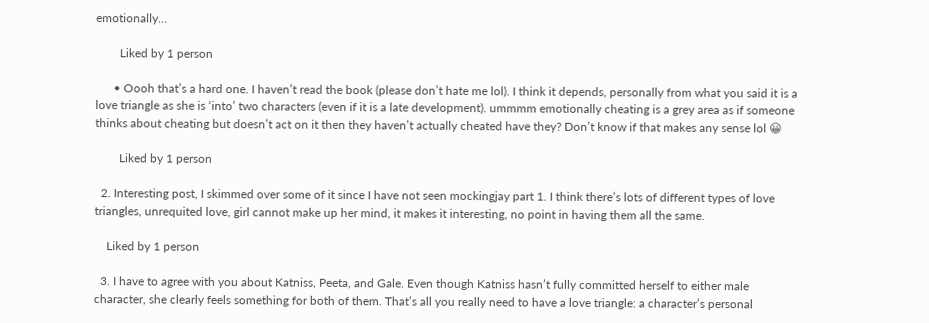emotionally…

        Liked by 1 person

      • Oooh that’s a hard one. I haven’t read the book (please don’t hate me lol). I think it depends, personally from what you said it is a love triangle as she is ‘into’ two characters (even if it is a late development). ummmm emotionally cheating is a grey area as if someone thinks about cheating but doesn’t act on it then they haven’t actually cheated have they? Don’t know if that makes any sense lol 😀

        Liked by 1 person

  2. Interesting post, I skimmed over some of it since I have not seen mockingjay part 1. I think there’s lots of different types of love triangles, unrequited love, girl cannot make up her mind, it makes it interesting, no point in having them all the same.

    Liked by 1 person

  3. I have to agree with you about Katniss, Peeta, and Gale. Even though Katniss hasn’t fully committed herself to either male character, she clearly feels something for both of them. That’s all you really need to have a love triangle: a character’s personal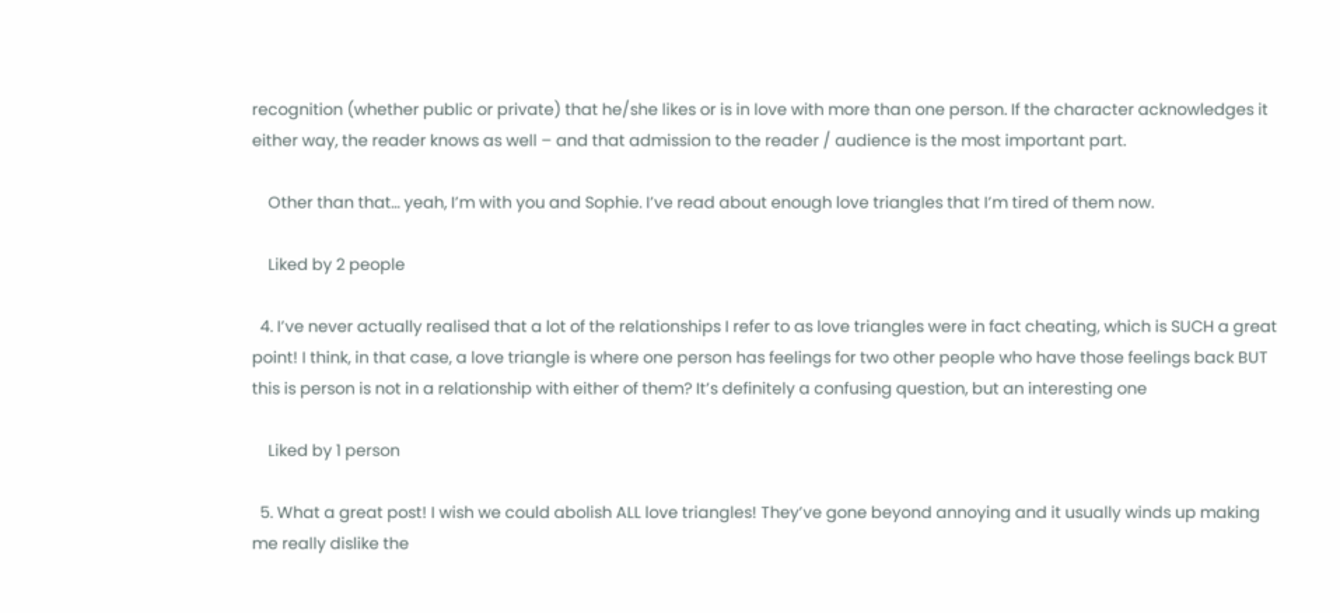recognition (whether public or private) that he/she likes or is in love with more than one person. If the character acknowledges it either way, the reader knows as well – and that admission to the reader / audience is the most important part.

    Other than that… yeah, I’m with you and Sophie. I’ve read about enough love triangles that I’m tired of them now.

    Liked by 2 people

  4. I’ve never actually realised that a lot of the relationships I refer to as love triangles were in fact cheating, which is SUCH a great point! I think, in that case, a love triangle is where one person has feelings for two other people who have those feelings back BUT this is person is not in a relationship with either of them? It’s definitely a confusing question, but an interesting one

    Liked by 1 person

  5. What a great post! I wish we could abolish ALL love triangles! They’ve gone beyond annoying and it usually winds up making me really dislike the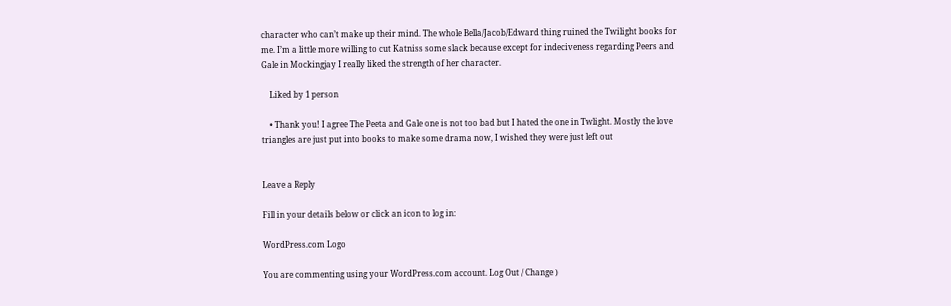character who can’t make up their mind. The whole Bella/Jacob/Edward thing ruined the Twilight books for me. I’m a little more willing to cut Katniss some slack because except for indeciveness regarding Peers and Gale in Mockingjay I really liked the strength of her character.

    Liked by 1 person

    • Thank you! I agree The Peeta and Gale one is not too bad but I hated the one in Twlight. Mostly the love triangles are just put into books to make some drama now, I wished they were just left out


Leave a Reply

Fill in your details below or click an icon to log in:

WordPress.com Logo

You are commenting using your WordPress.com account. Log Out / Change )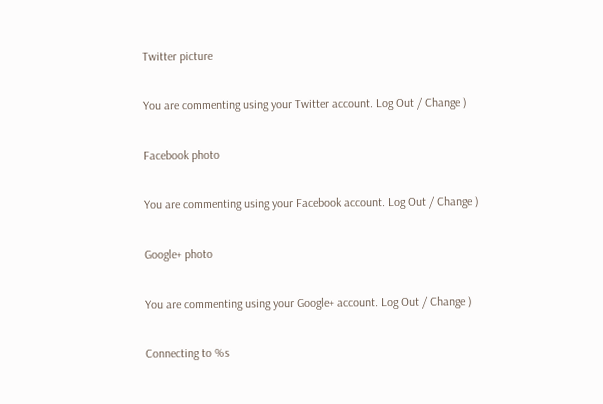Twitter picture

You are commenting using your Twitter account. Log Out / Change )

Facebook photo

You are commenting using your Facebook account. Log Out / Change )

Google+ photo

You are commenting using your Google+ account. Log Out / Change )

Connecting to %s